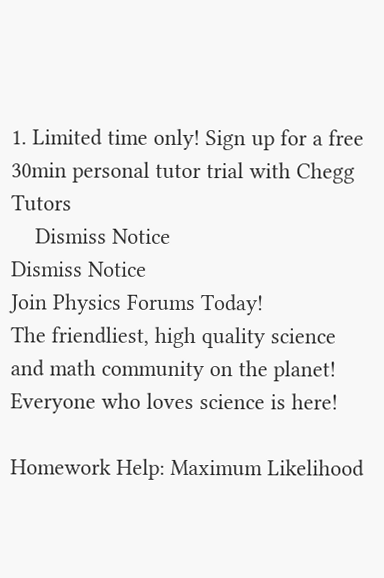1. Limited time only! Sign up for a free 30min personal tutor trial with Chegg Tutors
    Dismiss Notice
Dismiss Notice
Join Physics Forums Today!
The friendliest, high quality science and math community on the planet! Everyone who loves science is here!

Homework Help: Maximum Likelihood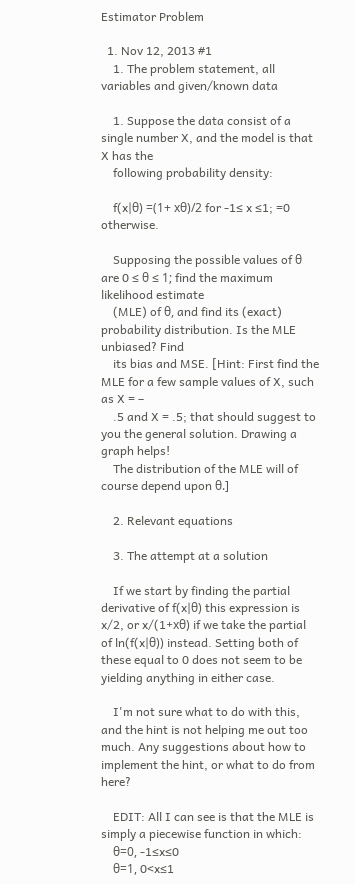Estimator Problem

  1. Nov 12, 2013 #1
    1. The problem statement, all variables and given/known data

    1. Suppose the data consist of a single number X, and the model is that X has the
    following probability density:

    f(x|θ) =(1+ xθ)/2 for -1≤ x ≤1; =0 otherwise.

    Supposing the possible values of θ are 0 ≤ θ ≤ 1; find the maximum likelihood estimate
    (MLE) of θ, and find its (exact) probability distribution. Is the MLE unbiased? Find
    its bias and MSE. [Hint: First find the MLE for a few sample values of X, such as X = –
    .5 and X = .5; that should suggest to you the general solution. Drawing a graph helps!
    The distribution of the MLE will of course depend upon θ.]

    2. Relevant equations

    3. The attempt at a solution

    If we start by finding the partial derivative of f(x|θ) this expression is x/2, or x/(1+xθ) if we take the partial of ln(f(x|θ)) instead. Setting both of these equal to 0 does not seem to be yielding anything in either case.

    I'm not sure what to do with this, and the hint is not helping me out too much. Any suggestions about how to implement the hint, or what to do from here?

    EDIT: All I can see is that the MLE is simply a piecewise function in which:
    θ=0, -1≤x≤0
    θ=1, 0<x≤1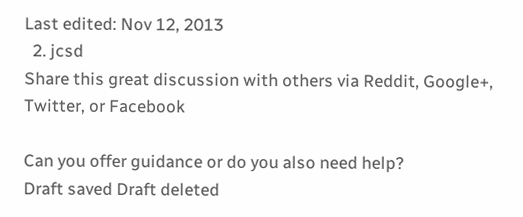Last edited: Nov 12, 2013
  2. jcsd
Share this great discussion with others via Reddit, Google+, Twitter, or Facebook

Can you offer guidance or do you also need help?
Draft saved Draft deleted